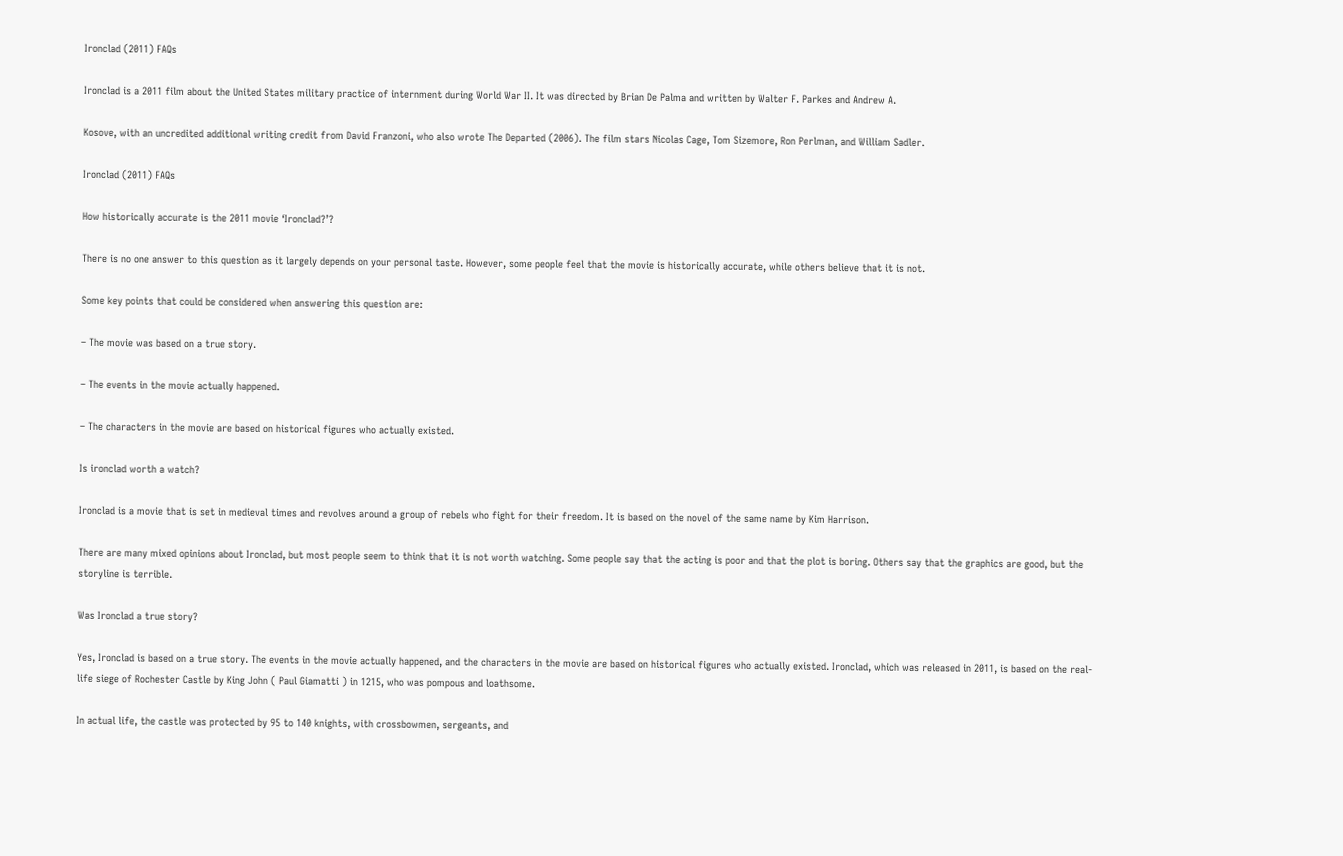Ironclad (2011) FAQs

Ironclad is a 2011 film about the United States military practice of internment during World War II. It was directed by Brian De Palma and written by Walter F. Parkes and Andrew A.

Kosove, with an uncredited additional writing credit from David Franzoni, who also wrote The Departed (2006). The film stars Nicolas Cage, Tom Sizemore, Ron Perlman, and William Sadler.

Ironclad (2011) FAQs

How historically accurate is the 2011 movie ‘Ironclad?’?

There is no one answer to this question as it largely depends on your personal taste. However, some people feel that the movie is historically accurate, while others believe that it is not.

Some key points that could be considered when answering this question are:

– The movie was based on a true story.

– The events in the movie actually happened.

– The characters in the movie are based on historical figures who actually existed.

Is ironclad worth a watch?

Ironclad is a movie that is set in medieval times and revolves around a group of rebels who fight for their freedom. It is based on the novel of the same name by Kim Harrison.

There are many mixed opinions about Ironclad, but most people seem to think that it is not worth watching. Some people say that the acting is poor and that the plot is boring. Others say that the graphics are good, but the storyline is terrible.

Was Ironclad a true story?

Yes, Ironclad is based on a true story. The events in the movie actually happened, and the characters in the movie are based on historical figures who actually existed. Ironclad, which was released in 2011, is based on the real-life siege of Rochester Castle by King John ( Paul Giamatti ) in 1215, who was pompous and loathsome.

In actual life, the castle was protected by 95 to 140 knights, with crossbowmen, sergeants, and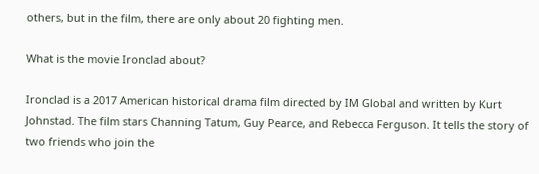others, but in the film, there are only about 20 fighting men.

What is the movie Ironclad about?

Ironclad is a 2017 American historical drama film directed by IM Global and written by Kurt Johnstad. The film stars Channing Tatum, Guy Pearce, and Rebecca Ferguson. It tells the story of two friends who join the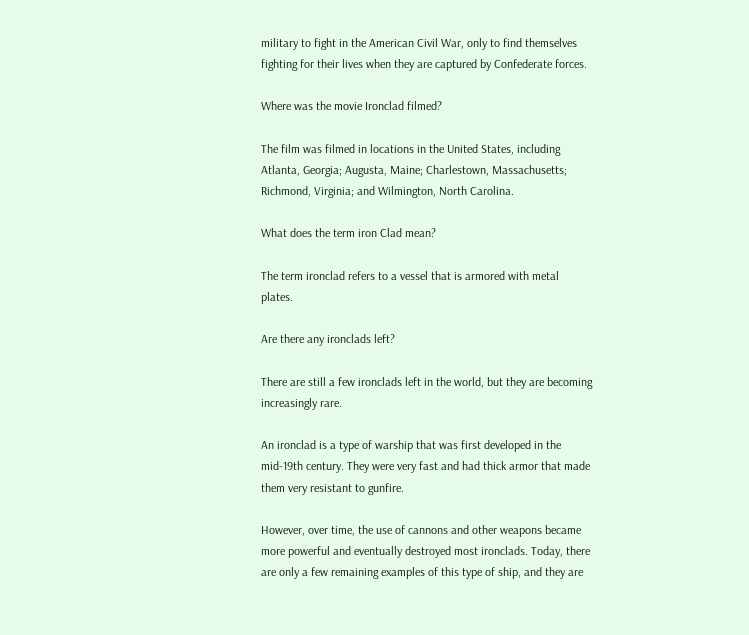military to fight in the American Civil War, only to find themselves fighting for their lives when they are captured by Confederate forces.

Where was the movie Ironclad filmed?

The film was filmed in locations in the United States, including Atlanta, Georgia; Augusta, Maine; Charlestown, Massachusetts; Richmond, Virginia; and Wilmington, North Carolina.

What does the term iron Clad mean?

The term ironclad refers to a vessel that is armored with metal plates.

Are there any ironclads left?

There are still a few ironclads left in the world, but they are becoming increasingly rare.

An ironclad is a type of warship that was first developed in the mid-19th century. They were very fast and had thick armor that made them very resistant to gunfire.

However, over time, the use of cannons and other weapons became more powerful and eventually destroyed most ironclads. Today, there are only a few remaining examples of this type of ship, and they are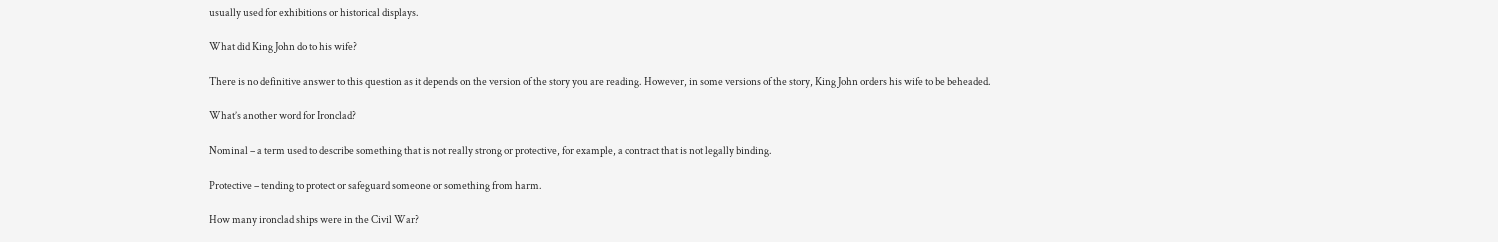usually used for exhibitions or historical displays.

What did King John do to his wife?

There is no definitive answer to this question as it depends on the version of the story you are reading. However, in some versions of the story, King John orders his wife to be beheaded.

What’s another word for Ironclad?

Nominal – a term used to describe something that is not really strong or protective, for example, a contract that is not legally binding.

Protective – tending to protect or safeguard someone or something from harm.

How many ironclad ships were in the Civil War?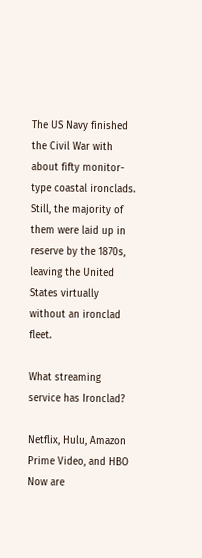The US Navy finished the Civil War with about fifty monitor-type coastal ironclads. Still, the majority of them were laid up in reserve by the 1870s, leaving the United States virtually without an ironclad fleet.

What streaming service has Ironclad?

Netflix, Hulu, Amazon Prime Video, and HBO Now are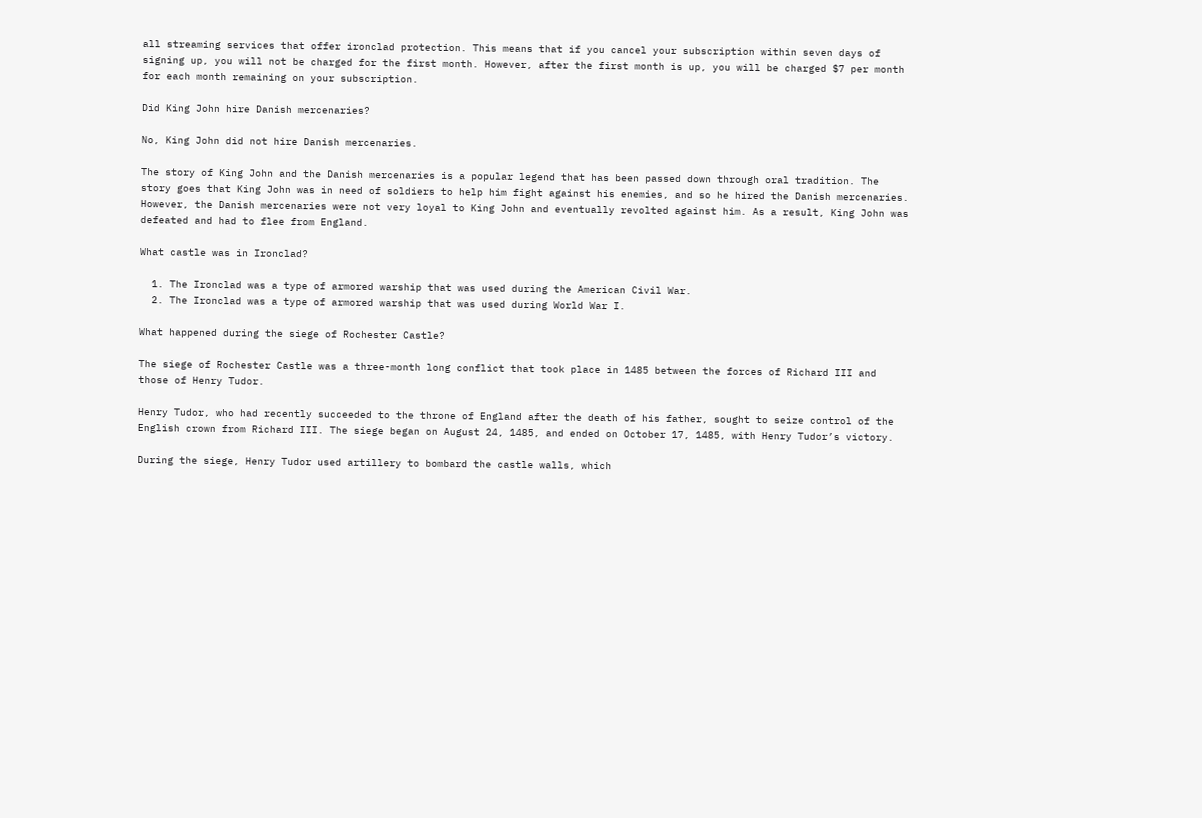all streaming services that offer ironclad protection. This means that if you cancel your subscription within seven days of signing up, you will not be charged for the first month. However, after the first month is up, you will be charged $7 per month for each month remaining on your subscription.

Did King John hire Danish mercenaries?

No, King John did not hire Danish mercenaries.

The story of King John and the Danish mercenaries is a popular legend that has been passed down through oral tradition. The story goes that King John was in need of soldiers to help him fight against his enemies, and so he hired the Danish mercenaries. However, the Danish mercenaries were not very loyal to King John and eventually revolted against him. As a result, King John was defeated and had to flee from England.

What castle was in Ironclad?

  1. The Ironclad was a type of armored warship that was used during the American Civil War.
  2. The Ironclad was a type of armored warship that was used during World War I.

What happened during the siege of Rochester Castle?

The siege of Rochester Castle was a three-month long conflict that took place in 1485 between the forces of Richard III and those of Henry Tudor.

Henry Tudor, who had recently succeeded to the throne of England after the death of his father, sought to seize control of the English crown from Richard III. The siege began on August 24, 1485, and ended on October 17, 1485, with Henry Tudor’s victory.

During the siege, Henry Tudor used artillery to bombard the castle walls, which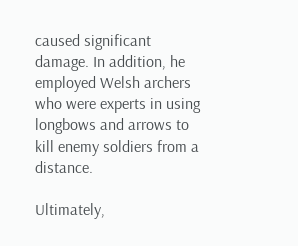caused significant damage. In addition, he employed Welsh archers who were experts in using longbows and arrows to kill enemy soldiers from a distance.

Ultimately,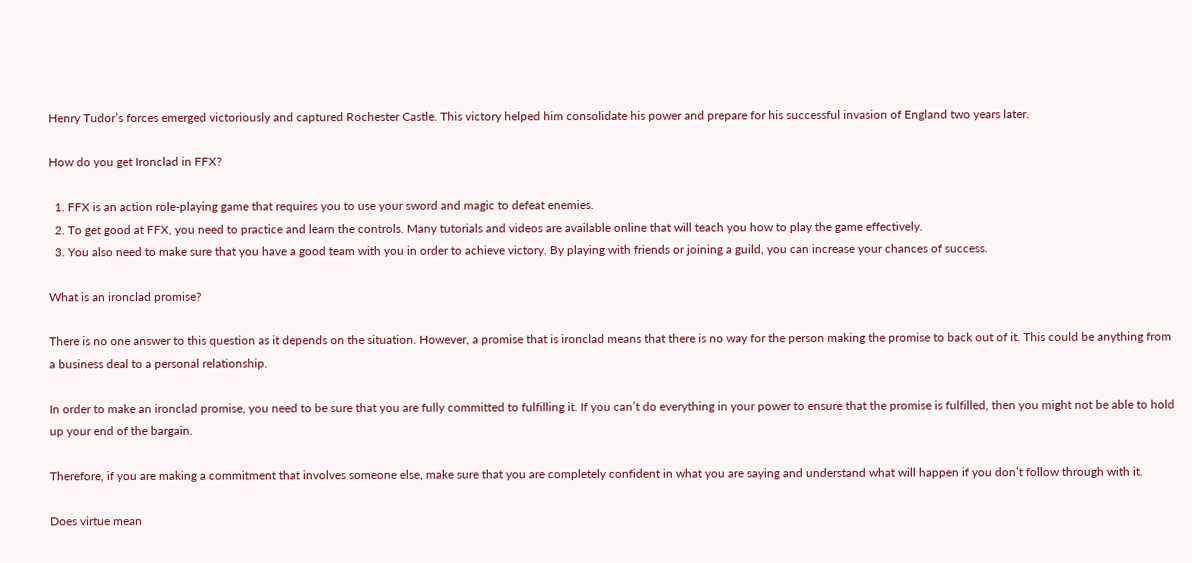Henry Tudor’s forces emerged victoriously and captured Rochester Castle. This victory helped him consolidate his power and prepare for his successful invasion of England two years later.

How do you get Ironclad in FFX?

  1. FFX is an action role-playing game that requires you to use your sword and magic to defeat enemies.
  2. To get good at FFX, you need to practice and learn the controls. Many tutorials and videos are available online that will teach you how to play the game effectively.
  3. You also need to make sure that you have a good team with you in order to achieve victory. By playing with friends or joining a guild, you can increase your chances of success.

What is an ironclad promise?

There is no one answer to this question as it depends on the situation. However, a promise that is ironclad means that there is no way for the person making the promise to back out of it. This could be anything from a business deal to a personal relationship.

In order to make an ironclad promise, you need to be sure that you are fully committed to fulfilling it. If you can’t do everything in your power to ensure that the promise is fulfilled, then you might not be able to hold up your end of the bargain.

Therefore, if you are making a commitment that involves someone else, make sure that you are completely confident in what you are saying and understand what will happen if you don’t follow through with it.

Does virtue mean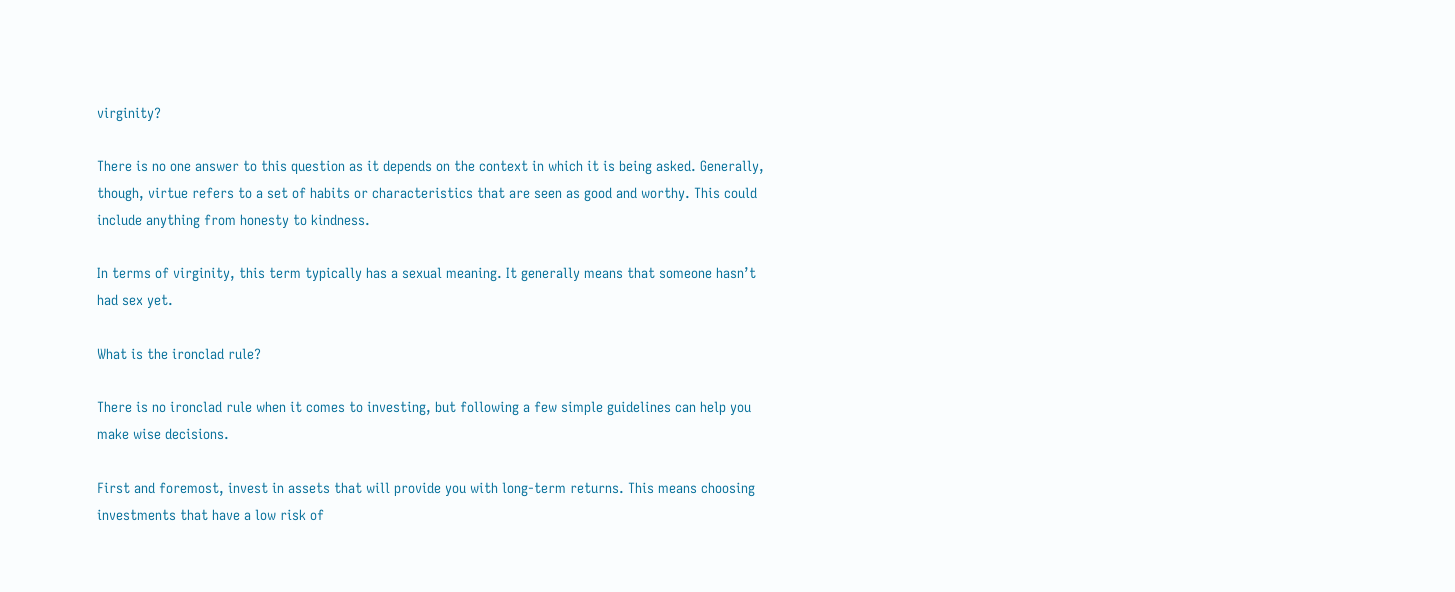virginity?

There is no one answer to this question as it depends on the context in which it is being asked. Generally, though, virtue refers to a set of habits or characteristics that are seen as good and worthy. This could include anything from honesty to kindness.

In terms of virginity, this term typically has a sexual meaning. It generally means that someone hasn’t had sex yet.

What is the ironclad rule?

There is no ironclad rule when it comes to investing, but following a few simple guidelines can help you make wise decisions.

First and foremost, invest in assets that will provide you with long-term returns. This means choosing investments that have a low risk of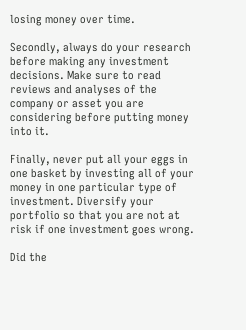losing money over time.

Secondly, always do your research before making any investment decisions. Make sure to read reviews and analyses of the company or asset you are considering before putting money into it.

Finally, never put all your eggs in one basket by investing all of your money in one particular type of investment. Diversify your portfolio so that you are not at risk if one investment goes wrong.

Did the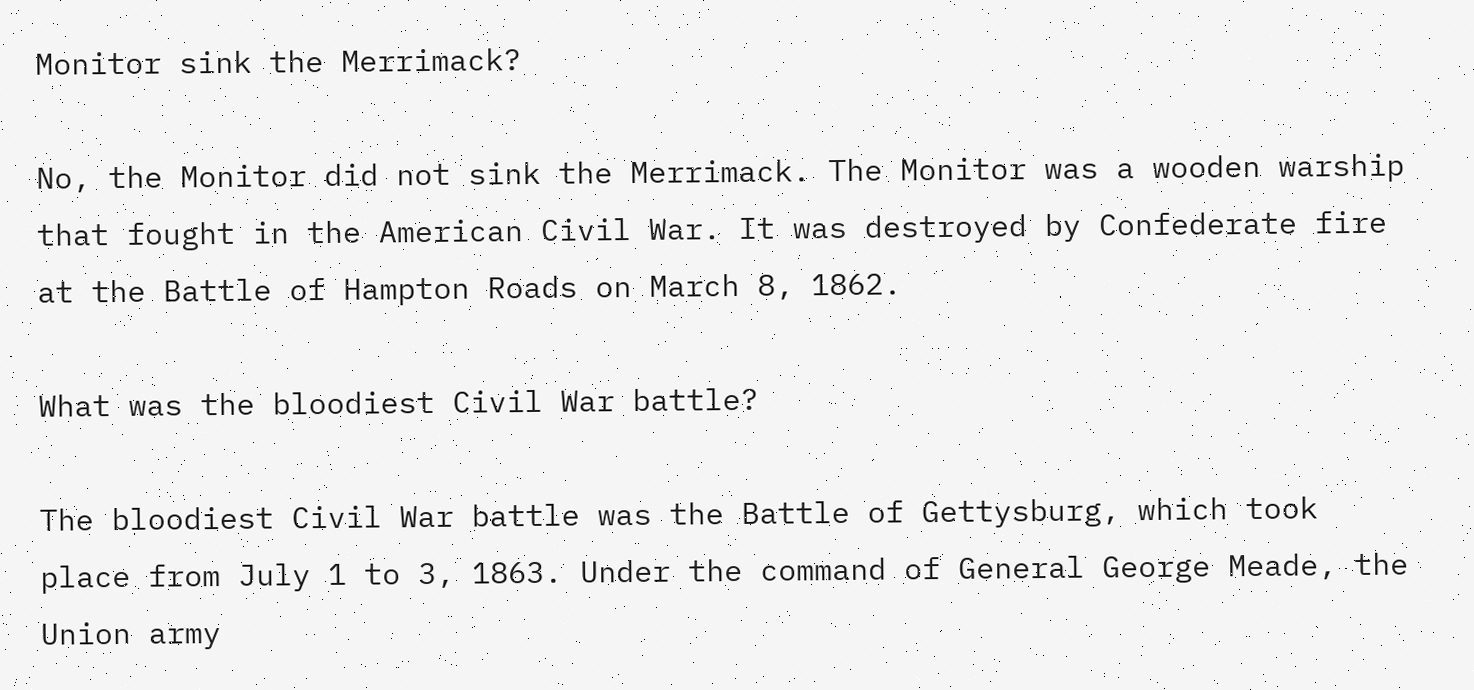Monitor sink the Merrimack?

No, the Monitor did not sink the Merrimack. The Monitor was a wooden warship that fought in the American Civil War. It was destroyed by Confederate fire at the Battle of Hampton Roads on March 8, 1862.

What was the bloodiest Civil War battle?

The bloodiest Civil War battle was the Battle of Gettysburg, which took place from July 1 to 3, 1863. Under the command of General George Meade, the Union army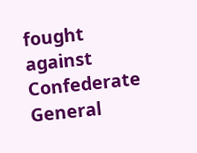fought against Confederate General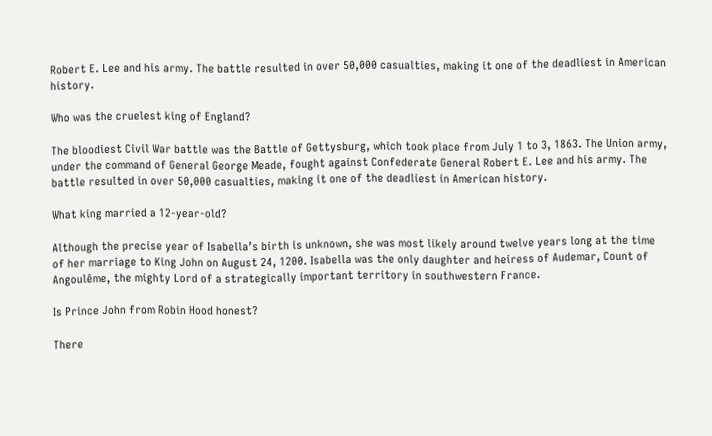Robert E. Lee and his army. The battle resulted in over 50,000 casualties, making it one of the deadliest in American history.

Who was the cruelest king of England?

The bloodiest Civil War battle was the Battle of Gettysburg, which took place from July 1 to 3, 1863. The Union army, under the command of General George Meade, fought against Confederate General Robert E. Lee and his army. The battle resulted in over 50,000 casualties, making it one of the deadliest in American history.

What king married a 12-year-old?

Although the precise year of Isabella’s birth is unknown, she was most likely around twelve years long at the time of her marriage to King John on August 24, 1200. Isabella was the only daughter and heiress of Audemar, Count of Angoulême, the mighty Lord of a strategically important territory in southwestern France.

Is Prince John from Robin Hood honest?

There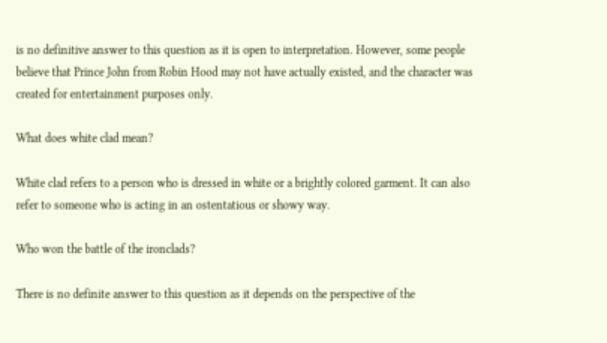is no definitive answer to this question as it is open to interpretation. However, some people believe that Prince John from Robin Hood may not have actually existed, and the character was created for entertainment purposes only.

What does white clad mean?

White clad refers to a person who is dressed in white or a brightly colored garment. It can also refer to someone who is acting in an ostentatious or showy way.

Who won the battle of the ironclads?

There is no definite answer to this question as it depends on the perspective of the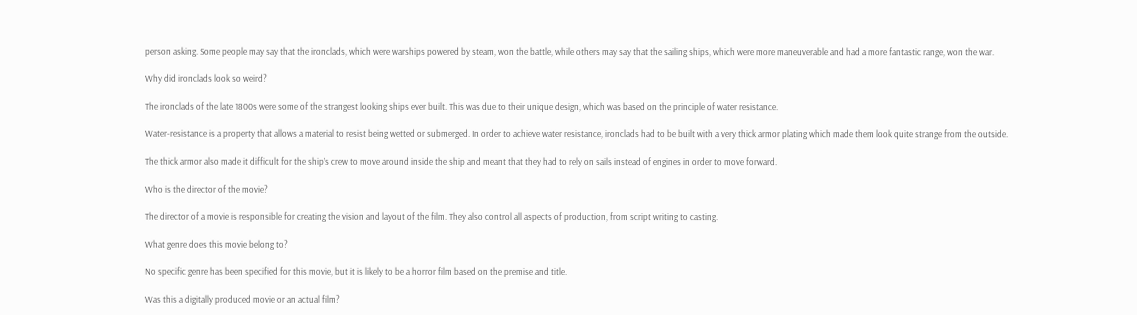person asking. Some people may say that the ironclads, which were warships powered by steam, won the battle, while others may say that the sailing ships, which were more maneuverable and had a more fantastic range, won the war.

Why did ironclads look so weird?

The ironclads of the late 1800s were some of the strangest looking ships ever built. This was due to their unique design, which was based on the principle of water resistance.

Water-resistance is a property that allows a material to resist being wetted or submerged. In order to achieve water resistance, ironclads had to be built with a very thick armor plating which made them look quite strange from the outside.

The thick armor also made it difficult for the ship’s crew to move around inside the ship and meant that they had to rely on sails instead of engines in order to move forward.

Who is the director of the movie?

The director of a movie is responsible for creating the vision and layout of the film. They also control all aspects of production, from script writing to casting.

What genre does this movie belong to?

No specific genre has been specified for this movie, but it is likely to be a horror film based on the premise and title.

Was this a digitally produced movie or an actual film?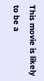This movie is likely to be a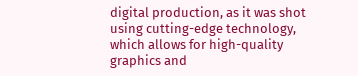digital production, as it was shot using cutting-edge technology, which allows for high-quality graphics and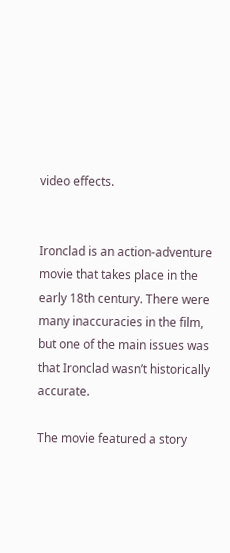video effects.


Ironclad is an action-adventure movie that takes place in the early 18th century. There were many inaccuracies in the film, but one of the main issues was that Ironclad wasn’t historically accurate.

The movie featured a story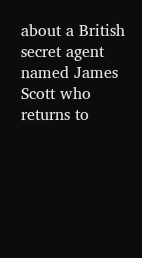about a British secret agent named James Scott who returns to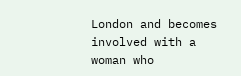London and becomes involved with a woman who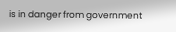is in danger from government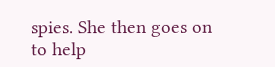spies. She then goes on to help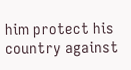him protect his country against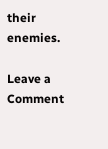their enemies.

Leave a Comment